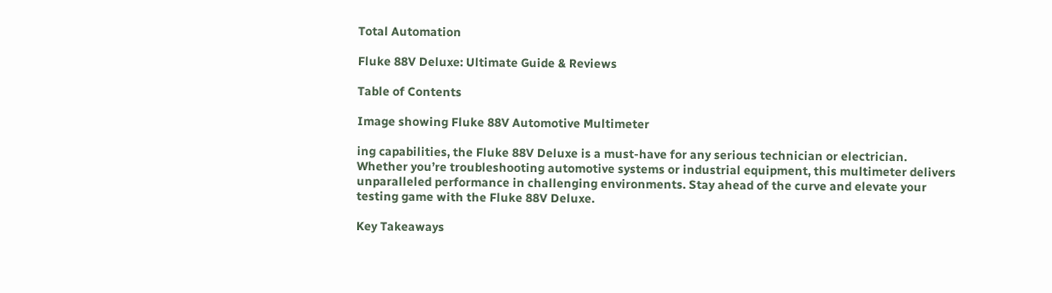Total Automation

Fluke 88V Deluxe: Ultimate Guide & Reviews

Table of Contents

Image showing Fluke 88V Automotive Multimeter

ing capabilities, the Fluke 88V Deluxe is a must-have for any serious technician or electrician. Whether you’re troubleshooting automotive systems or industrial equipment, this multimeter delivers unparalleled performance in challenging environments. Stay ahead of the curve and elevate your testing game with the Fluke 88V Deluxe.

Key Takeaways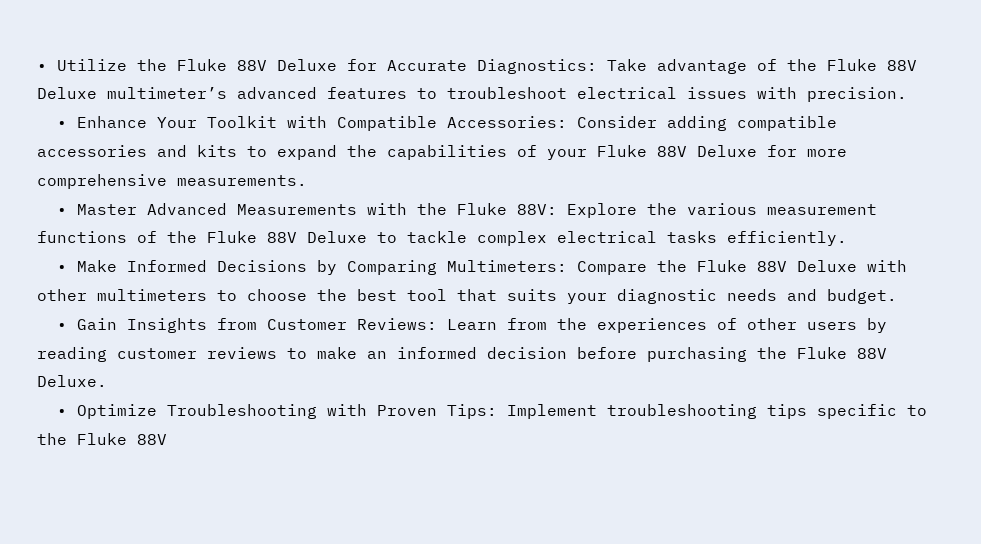• Utilize the Fluke 88V Deluxe for Accurate Diagnostics: Take advantage of the Fluke 88V Deluxe multimeter’s advanced features to troubleshoot electrical issues with precision.
  • Enhance Your Toolkit with Compatible Accessories: Consider adding compatible accessories and kits to expand the capabilities of your Fluke 88V Deluxe for more comprehensive measurements.
  • Master Advanced Measurements with the Fluke 88V: Explore the various measurement functions of the Fluke 88V Deluxe to tackle complex electrical tasks efficiently.
  • Make Informed Decisions by Comparing Multimeters: Compare the Fluke 88V Deluxe with other multimeters to choose the best tool that suits your diagnostic needs and budget.
  • Gain Insights from Customer Reviews: Learn from the experiences of other users by reading customer reviews to make an informed decision before purchasing the Fluke 88V Deluxe.
  • Optimize Troubleshooting with Proven Tips: Implement troubleshooting tips specific to the Fluke 88V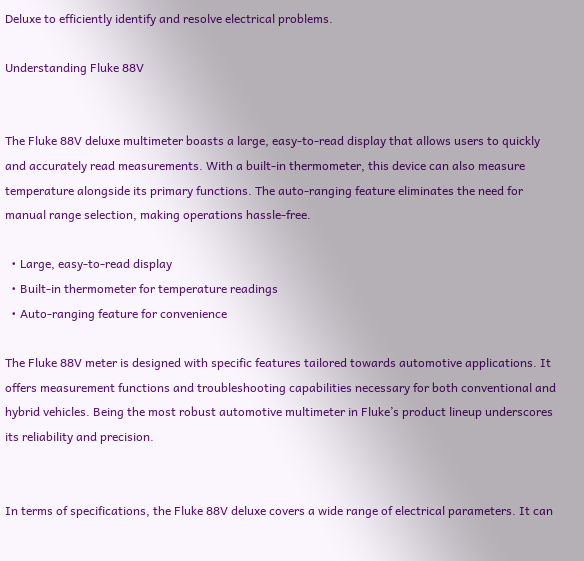Deluxe to efficiently identify and resolve electrical problems.

Understanding Fluke 88V


The Fluke 88V deluxe multimeter boasts a large, easy-to-read display that allows users to quickly and accurately read measurements. With a built-in thermometer, this device can also measure temperature alongside its primary functions. The auto-ranging feature eliminates the need for manual range selection, making operations hassle-free.

  • Large, easy-to-read display
  • Built-in thermometer for temperature readings
  • Auto-ranging feature for convenience

The Fluke 88V meter is designed with specific features tailored towards automotive applications. It offers measurement functions and troubleshooting capabilities necessary for both conventional and hybrid vehicles. Being the most robust automotive multimeter in Fluke’s product lineup underscores its reliability and precision.


In terms of specifications, the Fluke 88V deluxe covers a wide range of electrical parameters. It can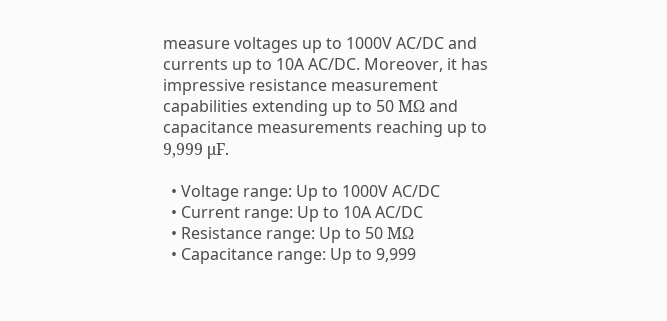measure voltages up to 1000V AC/DC and currents up to 10A AC/DC. Moreover, it has impressive resistance measurement capabilities extending up to 50 MΩ and capacitance measurements reaching up to 9,999 μF.

  • Voltage range: Up to 1000V AC/DC
  • Current range: Up to 10A AC/DC
  • Resistance range: Up to 50 MΩ
  • Capacitance range: Up to 9,999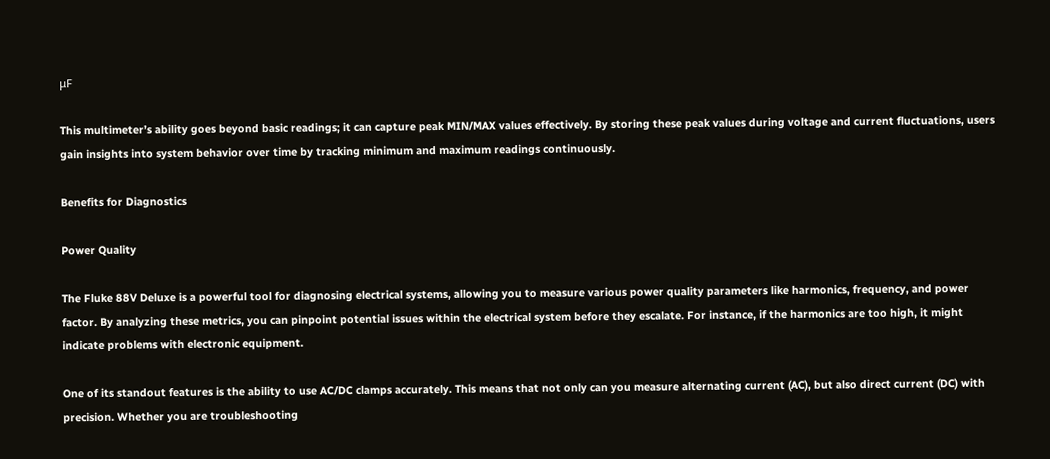μF

This multimeter’s ability goes beyond basic readings; it can capture peak MIN/MAX values effectively. By storing these peak values during voltage and current fluctuations, users gain insights into system behavior over time by tracking minimum and maximum readings continuously.

Benefits for Diagnostics

Power Quality

The Fluke 88V Deluxe is a powerful tool for diagnosing electrical systems, allowing you to measure various power quality parameters like harmonics, frequency, and power factor. By analyzing these metrics, you can pinpoint potential issues within the electrical system before they escalate. For instance, if the harmonics are too high, it might indicate problems with electronic equipment.

One of its standout features is the ability to use AC/DC clamps accurately. This means that not only can you measure alternating current (AC), but also direct current (DC) with precision. Whether you are troubleshooting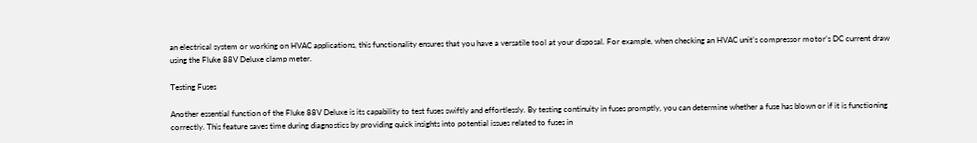an electrical system or working on HVAC applications, this functionality ensures that you have a versatile tool at your disposal. For example, when checking an HVAC unit’s compressor motor’s DC current draw using the Fluke 88V Deluxe clamp meter.

Testing Fuses

Another essential function of the Fluke 88V Deluxe is its capability to test fuses swiftly and effortlessly. By testing continuity in fuses promptly, you can determine whether a fuse has blown or if it is functioning correctly. This feature saves time during diagnostics by providing quick insights into potential issues related to fuses in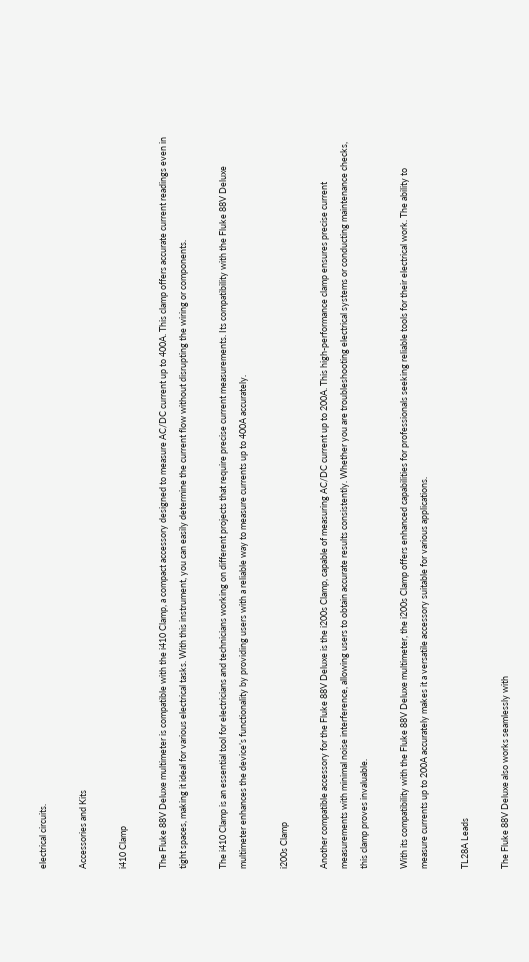electrical circuits.

Accessories and Kits

i410 Clamp

The Fluke 88V Deluxe multimeter is compatible with the i410 Clamp, a compact accessory designed to measure AC/DC current up to 400A. This clamp offers accurate current readings even in tight spaces, making it ideal for various electrical tasks. With this instrument, you can easily determine the current flow without disrupting the wiring or components.

The i410 Clamp is an essential tool for electricians and technicians working on different projects that require precise current measurements. Its compatibility with the Fluke 88V Deluxe multimeter enhances the device’s functionality by providing users with a reliable way to measure currents up to 400A accurately.

i200s Clamp

Another compatible accessory for the Fluke 88V Deluxe is the i200s Clamp, capable of measuring AC/DC current up to 200A. This high-performance clamp ensures precise current measurements with minimal noise interference, allowing users to obtain accurate results consistently. Whether you are troubleshooting electrical systems or conducting maintenance checks, this clamp proves invaluable.

With its compatibility with the Fluke 88V Deluxe multimeter, the i200s Clamp offers enhanced capabilities for professionals seeking reliable tools for their electrical work. The ability to measure currents up to 200A accurately makes it a versatile accessory suitable for various applications.

TL28A Leads

The Fluke 88V Deluxe also works seamlessly with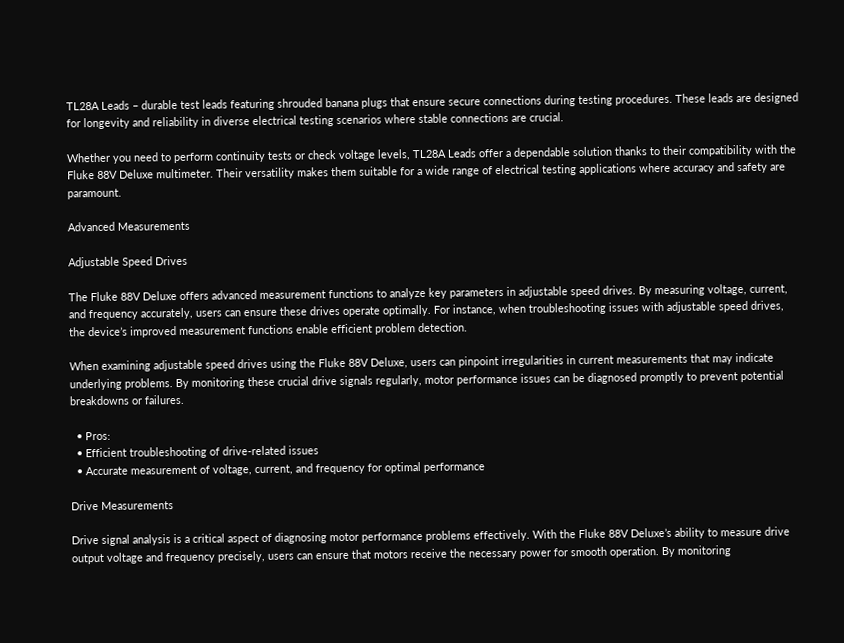TL28A Leads – durable test leads featuring shrouded banana plugs that ensure secure connections during testing procedures. These leads are designed for longevity and reliability in diverse electrical testing scenarios where stable connections are crucial.

Whether you need to perform continuity tests or check voltage levels, TL28A Leads offer a dependable solution thanks to their compatibility with the Fluke 88V Deluxe multimeter. Their versatility makes them suitable for a wide range of electrical testing applications where accuracy and safety are paramount.

Advanced Measurements

Adjustable Speed Drives

The Fluke 88V Deluxe offers advanced measurement functions to analyze key parameters in adjustable speed drives. By measuring voltage, current, and frequency accurately, users can ensure these drives operate optimally. For instance, when troubleshooting issues with adjustable speed drives, the device’s improved measurement functions enable efficient problem detection.

When examining adjustable speed drives using the Fluke 88V Deluxe, users can pinpoint irregularities in current measurements that may indicate underlying problems. By monitoring these crucial drive signals regularly, motor performance issues can be diagnosed promptly to prevent potential breakdowns or failures.

  • Pros:
  • Efficient troubleshooting of drive-related issues
  • Accurate measurement of voltage, current, and frequency for optimal performance

Drive Measurements

Drive signal analysis is a critical aspect of diagnosing motor performance problems effectively. With the Fluke 88V Deluxe’s ability to measure drive output voltage and frequency precisely, users can ensure that motors receive the necessary power for smooth operation. By monitoring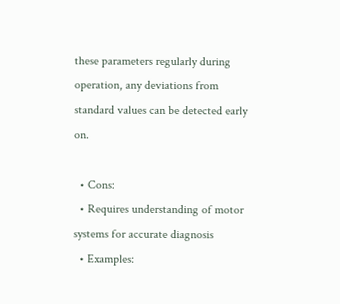these parameters regularly during operation, any deviations from standard values can be detected early on.

  • Cons:
  • Requires understanding of motor systems for accurate diagnosis
  • Examples: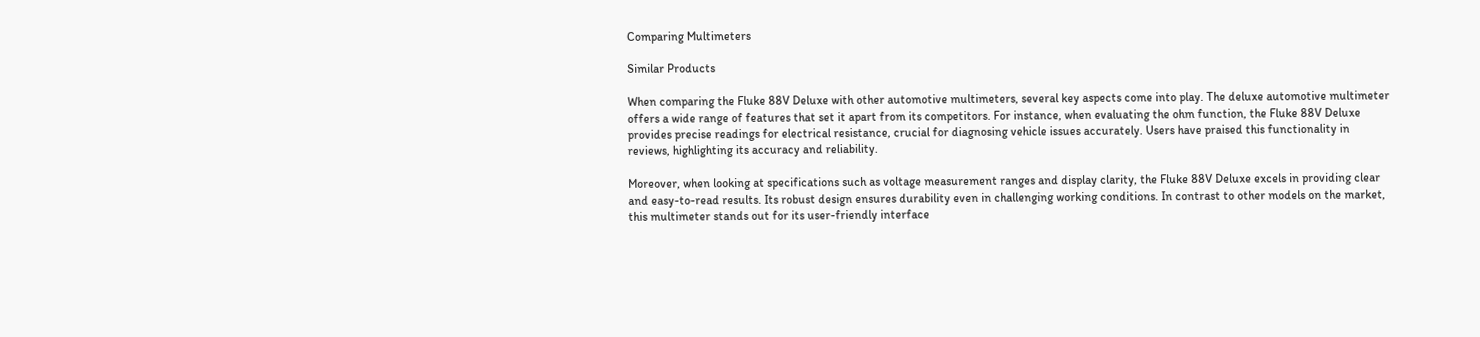Comparing Multimeters

Similar Products

When comparing the Fluke 88V Deluxe with other automotive multimeters, several key aspects come into play. The deluxe automotive multimeter offers a wide range of features that set it apart from its competitors. For instance, when evaluating the ohm function, the Fluke 88V Deluxe provides precise readings for electrical resistance, crucial for diagnosing vehicle issues accurately. Users have praised this functionality in reviews, highlighting its accuracy and reliability.

Moreover, when looking at specifications such as voltage measurement ranges and display clarity, the Fluke 88V Deluxe excels in providing clear and easy-to-read results. Its robust design ensures durability even in challenging working conditions. In contrast to other models on the market, this multimeter stands out for its user-friendly interface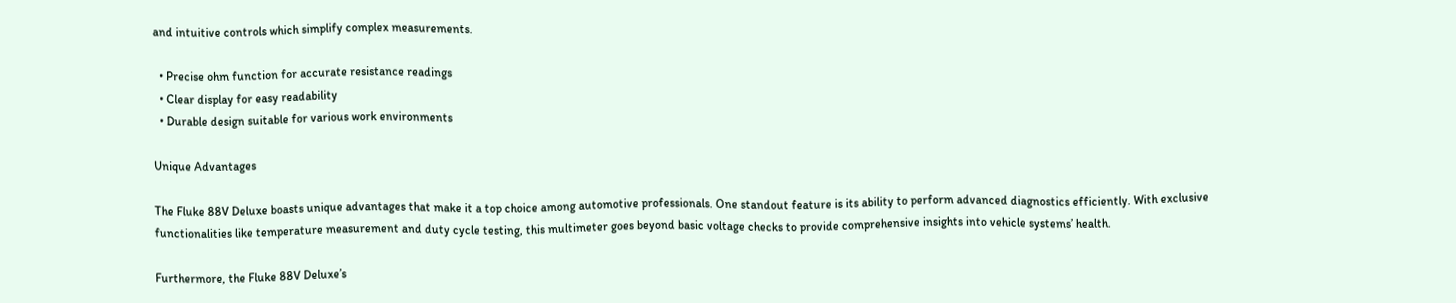and intuitive controls which simplify complex measurements.

  • Precise ohm function for accurate resistance readings
  • Clear display for easy readability
  • Durable design suitable for various work environments

Unique Advantages

The Fluke 88V Deluxe boasts unique advantages that make it a top choice among automotive professionals. One standout feature is its ability to perform advanced diagnostics efficiently. With exclusive functionalities like temperature measurement and duty cycle testing, this multimeter goes beyond basic voltage checks to provide comprehensive insights into vehicle systems’ health.

Furthermore, the Fluke 88V Deluxe’s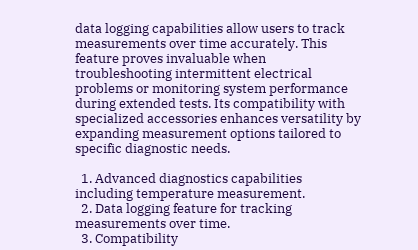data logging capabilities allow users to track measurements over time accurately. This feature proves invaluable when troubleshooting intermittent electrical problems or monitoring system performance during extended tests. Its compatibility with specialized accessories enhances versatility by expanding measurement options tailored to specific diagnostic needs.

  1. Advanced diagnostics capabilities including temperature measurement.
  2. Data logging feature for tracking measurements over time.
  3. Compatibility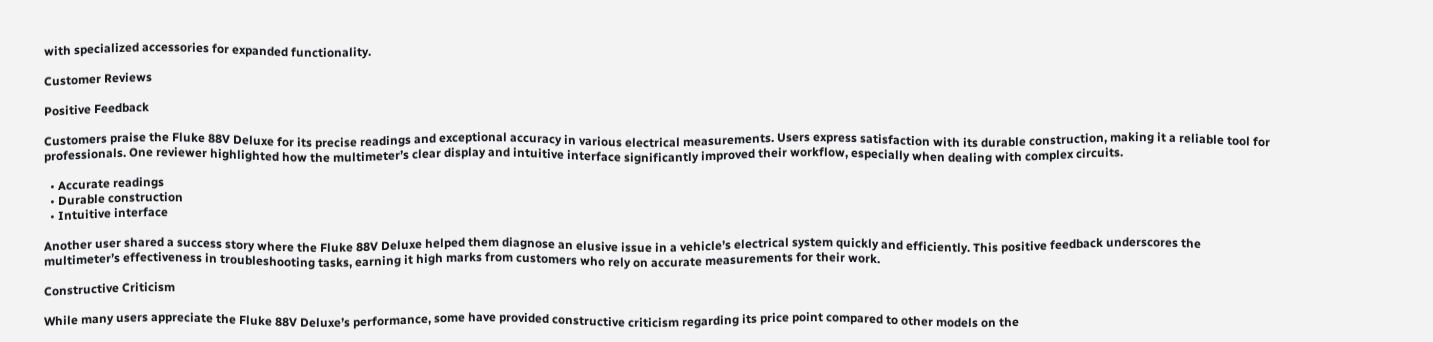with specialized accessories for expanded functionality.

Customer Reviews

Positive Feedback

Customers praise the Fluke 88V Deluxe for its precise readings and exceptional accuracy in various electrical measurements. Users express satisfaction with its durable construction, making it a reliable tool for professionals. One reviewer highlighted how the multimeter’s clear display and intuitive interface significantly improved their workflow, especially when dealing with complex circuits.

  • Accurate readings
  • Durable construction
  • Intuitive interface

Another user shared a success story where the Fluke 88V Deluxe helped them diagnose an elusive issue in a vehicle’s electrical system quickly and efficiently. This positive feedback underscores the multimeter’s effectiveness in troubleshooting tasks, earning it high marks from customers who rely on accurate measurements for their work.

Constructive Criticism

While many users appreciate the Fluke 88V Deluxe’s performance, some have provided constructive criticism regarding its price point compared to other models on the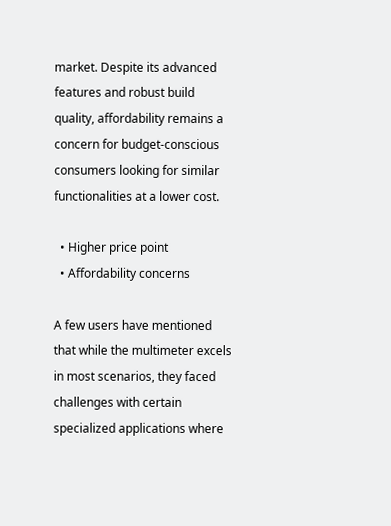market. Despite its advanced features and robust build quality, affordability remains a concern for budget-conscious consumers looking for similar functionalities at a lower cost.

  • Higher price point
  • Affordability concerns

A few users have mentioned that while the multimeter excels in most scenarios, they faced challenges with certain specialized applications where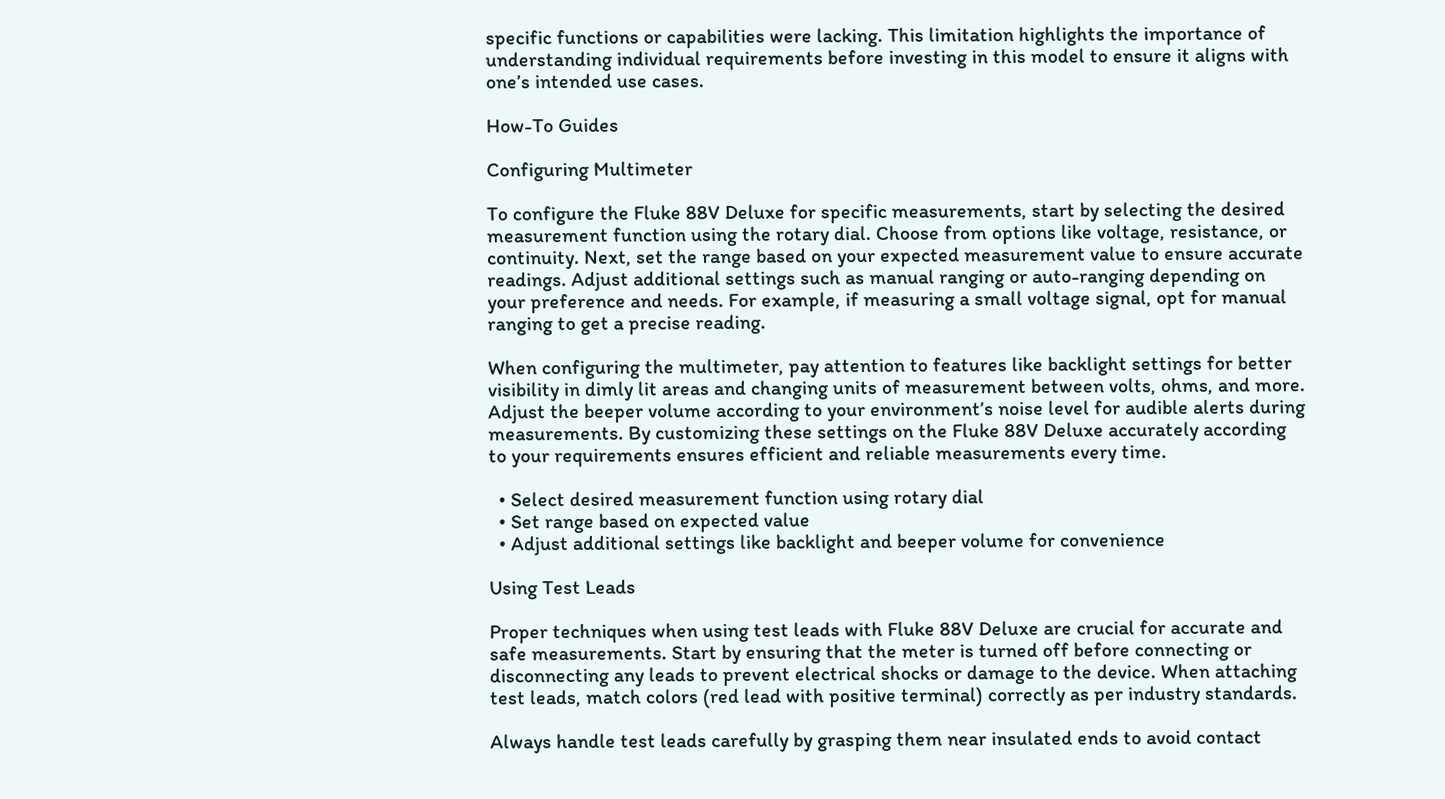specific functions or capabilities were lacking. This limitation highlights the importance of understanding individual requirements before investing in this model to ensure it aligns with one’s intended use cases.

How-To Guides

Configuring Multimeter

To configure the Fluke 88V Deluxe for specific measurements, start by selecting the desired measurement function using the rotary dial. Choose from options like voltage, resistance, or continuity. Next, set the range based on your expected measurement value to ensure accurate readings. Adjust additional settings such as manual ranging or auto-ranging depending on your preference and needs. For example, if measuring a small voltage signal, opt for manual ranging to get a precise reading.

When configuring the multimeter, pay attention to features like backlight settings for better visibility in dimly lit areas and changing units of measurement between volts, ohms, and more. Adjust the beeper volume according to your environment’s noise level for audible alerts during measurements. By customizing these settings on the Fluke 88V Deluxe accurately according to your requirements ensures efficient and reliable measurements every time.

  • Select desired measurement function using rotary dial
  • Set range based on expected value
  • Adjust additional settings like backlight and beeper volume for convenience

Using Test Leads

Proper techniques when using test leads with Fluke 88V Deluxe are crucial for accurate and safe measurements. Start by ensuring that the meter is turned off before connecting or disconnecting any leads to prevent electrical shocks or damage to the device. When attaching test leads, match colors (red lead with positive terminal) correctly as per industry standards.

Always handle test leads carefully by grasping them near insulated ends to avoid contact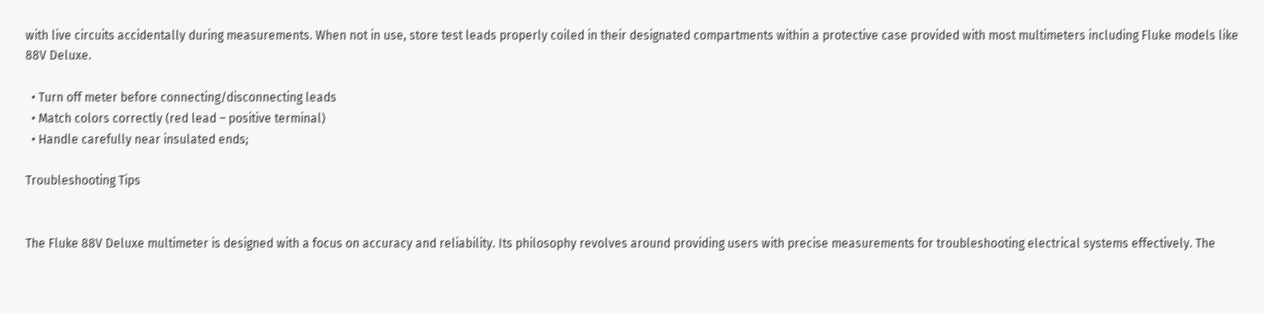with live circuits accidentally during measurements. When not in use, store test leads properly coiled in their designated compartments within a protective case provided with most multimeters including Fluke models like 88V Deluxe.

  • Turn off meter before connecting/disconnecting leads
  • Match colors correctly (red lead – positive terminal)
  • Handle carefully near insulated ends;

Troubleshooting Tips


The Fluke 88V Deluxe multimeter is designed with a focus on accuracy and reliability. Its philosophy revolves around providing users with precise measurements for troubleshooting electrical systems effectively. The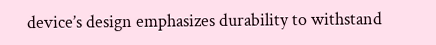device’s design emphasizes durability to withstand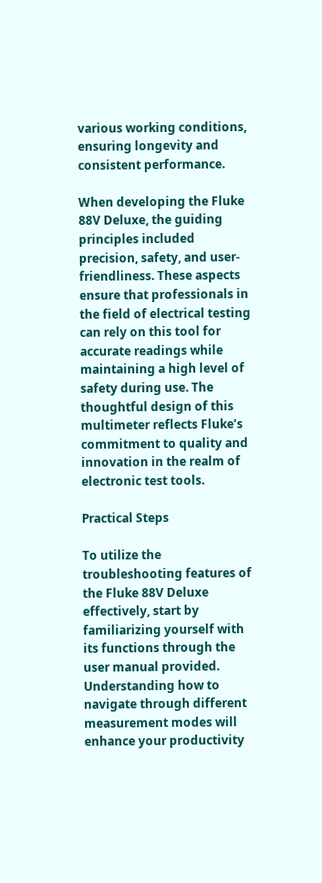various working conditions, ensuring longevity and consistent performance.

When developing the Fluke 88V Deluxe, the guiding principles included precision, safety, and user-friendliness. These aspects ensure that professionals in the field of electrical testing can rely on this tool for accurate readings while maintaining a high level of safety during use. The thoughtful design of this multimeter reflects Fluke’s commitment to quality and innovation in the realm of electronic test tools.

Practical Steps

To utilize the troubleshooting features of the Fluke 88V Deluxe effectively, start by familiarizing yourself with its functions through the user manual provided. Understanding how to navigate through different measurement modes will enhance your productivity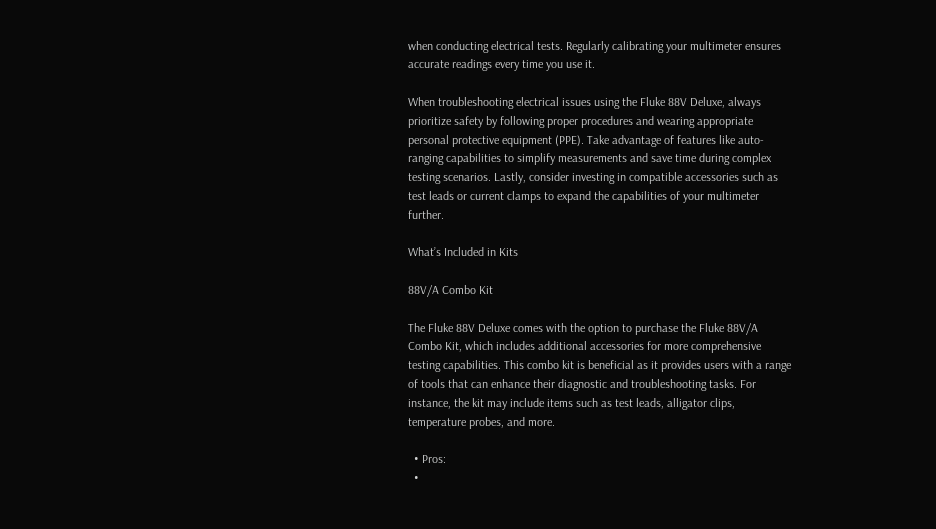when conducting electrical tests. Regularly calibrating your multimeter ensures accurate readings every time you use it.

When troubleshooting electrical issues using the Fluke 88V Deluxe, always prioritize safety by following proper procedures and wearing appropriate personal protective equipment (PPE). Take advantage of features like auto-ranging capabilities to simplify measurements and save time during complex testing scenarios. Lastly, consider investing in compatible accessories such as test leads or current clamps to expand the capabilities of your multimeter further.

What’s Included in Kits

88V/A Combo Kit

The Fluke 88V Deluxe comes with the option to purchase the Fluke 88V/A Combo Kit, which includes additional accessories for more comprehensive testing capabilities. This combo kit is beneficial as it provides users with a range of tools that can enhance their diagnostic and troubleshooting tasks. For instance, the kit may include items such as test leads, alligator clips, temperature probes, and more.

  • Pros:
  •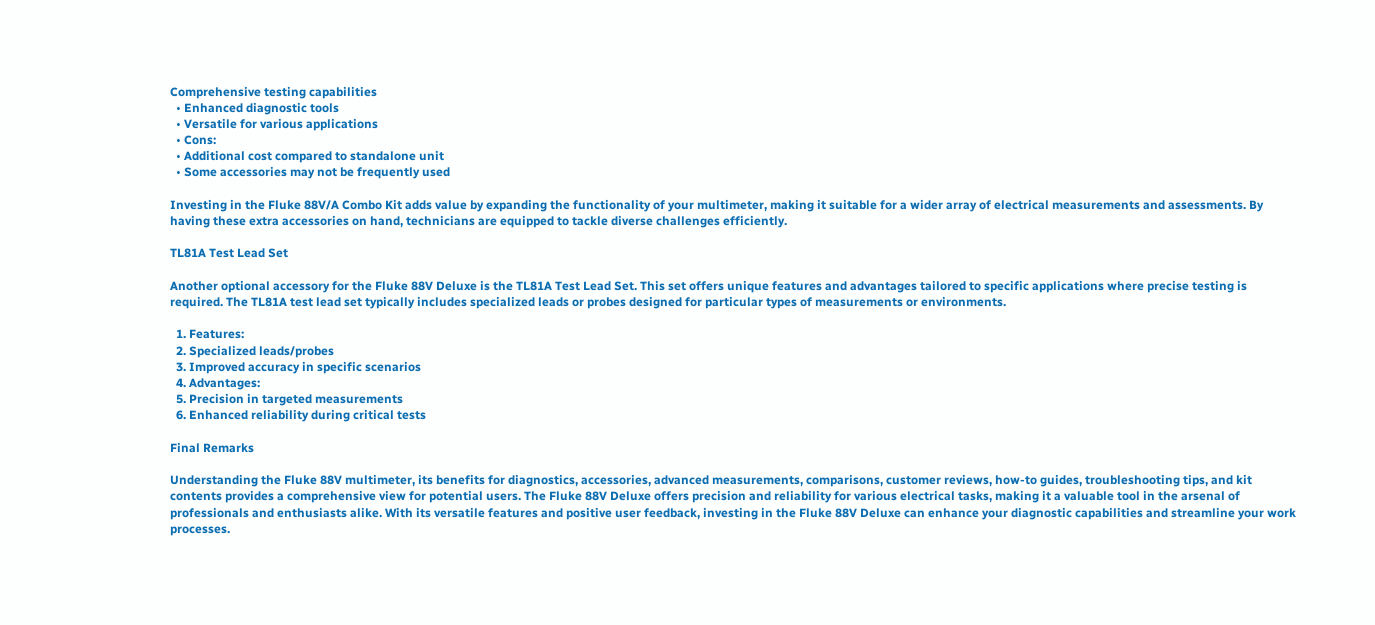Comprehensive testing capabilities
  • Enhanced diagnostic tools
  • Versatile for various applications
  • Cons:
  • Additional cost compared to standalone unit
  • Some accessories may not be frequently used

Investing in the Fluke 88V/A Combo Kit adds value by expanding the functionality of your multimeter, making it suitable for a wider array of electrical measurements and assessments. By having these extra accessories on hand, technicians are equipped to tackle diverse challenges efficiently.

TL81A Test Lead Set

Another optional accessory for the Fluke 88V Deluxe is the TL81A Test Lead Set. This set offers unique features and advantages tailored to specific applications where precise testing is required. The TL81A test lead set typically includes specialized leads or probes designed for particular types of measurements or environments.

  1. Features:
  2. Specialized leads/probes
  3. Improved accuracy in specific scenarios
  4. Advantages:
  5. Precision in targeted measurements
  6. Enhanced reliability during critical tests

Final Remarks

Understanding the Fluke 88V multimeter, its benefits for diagnostics, accessories, advanced measurements, comparisons, customer reviews, how-to guides, troubleshooting tips, and kit contents provides a comprehensive view for potential users. The Fluke 88V Deluxe offers precision and reliability for various electrical tasks, making it a valuable tool in the arsenal of professionals and enthusiasts alike. With its versatile features and positive user feedback, investing in the Fluke 88V Deluxe can enhance your diagnostic capabilities and streamline your work processes.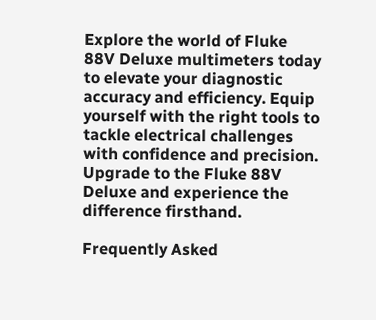Explore the world of Fluke 88V Deluxe multimeters today to elevate your diagnostic accuracy and efficiency. Equip yourself with the right tools to tackle electrical challenges with confidence and precision. Upgrade to the Fluke 88V Deluxe and experience the difference firsthand.

Frequently Asked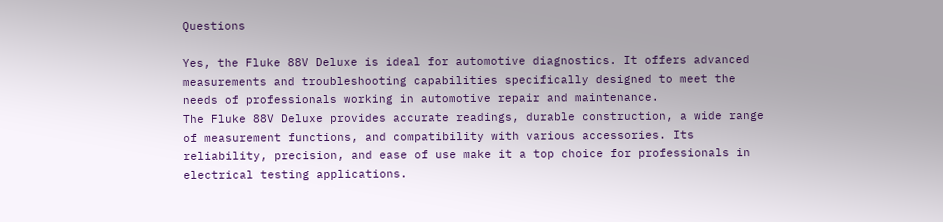Questions

Yes, the Fluke 88V Deluxe is ideal for automotive diagnostics. It offers advanced measurements and troubleshooting capabilities specifically designed to meet the needs of professionals working in automotive repair and maintenance.
The Fluke 88V Deluxe provides accurate readings, durable construction, a wide range of measurement functions, and compatibility with various accessories. Its reliability, precision, and ease of use make it a top choice for professionals in electrical testing applications.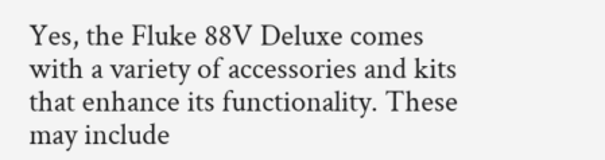Yes, the Fluke 88V Deluxe comes with a variety of accessories and kits that enhance its functionality. These may include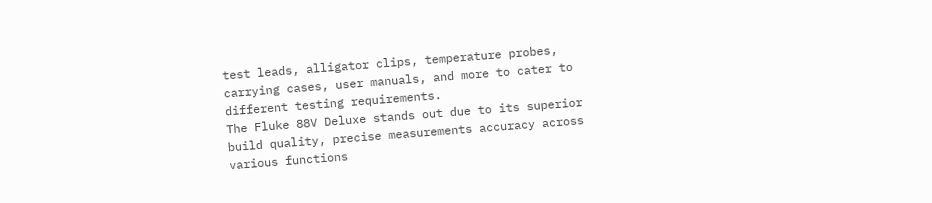test leads, alligator clips, temperature probes, carrying cases, user manuals, and more to cater to different testing requirements.
The Fluke 88V Deluxe stands out due to its superior build quality, precise measurements accuracy across various functions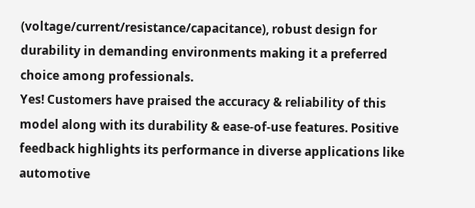(voltage/current/resistance/capacitance), robust design for durability in demanding environments making it a preferred choice among professionals.
Yes! Customers have praised the accuracy & reliability of this model along with its durability & ease-of-use features. Positive feedback highlights its performance in diverse applications like automotive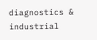diagnostics & industrial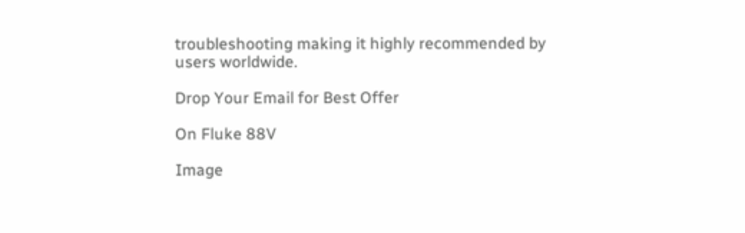troubleshooting making it highly recommended by users worldwide.

Drop Your Email for Best Offer

On Fluke 88V

Image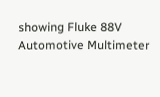showing Fluke 88V Automotive Multimeter